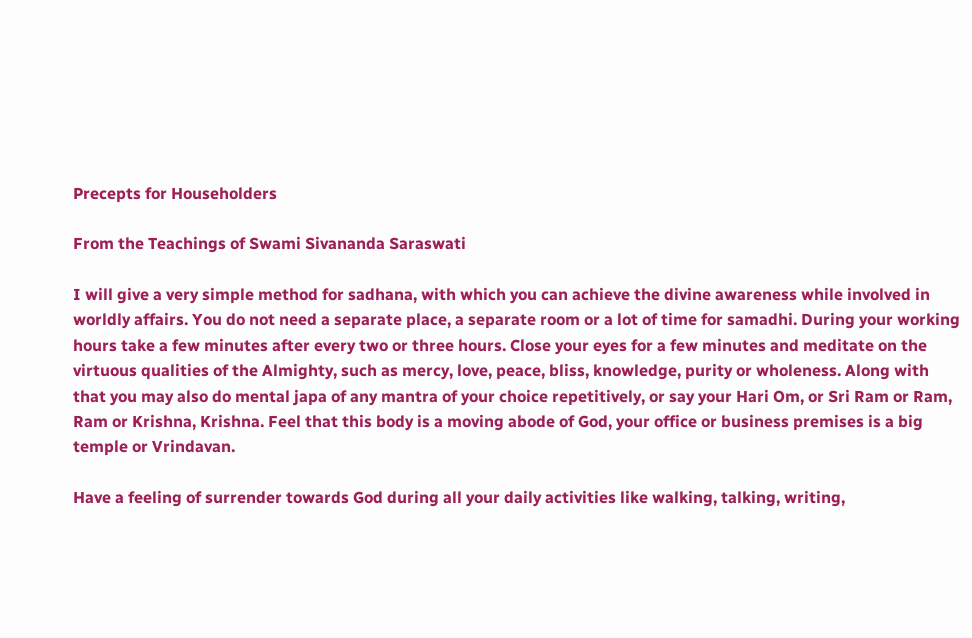Precepts for Householders

From the Teachings of Swami Sivananda Saraswati

I will give a very simple method for sadhana, with which you can achieve the divine awareness while involved in worldly affairs. You do not need a separate place, a separate room or a lot of time for samadhi. During your working hours take a few minutes after every two or three hours. Close your eyes for a few minutes and meditate on the virtuous qualities of the Almighty, such as mercy, love, peace, bliss, knowledge, purity or wholeness. Along with that you may also do mental japa of any mantra of your choice repetitively, or say your Hari Om, or Sri Ram or Ram, Ram or Krishna, Krishna. Feel that this body is a moving abode of God, your office or business premises is a big temple or Vrindavan.

Have a feeling of surrender towards God during all your daily activities like walking, talking, writing,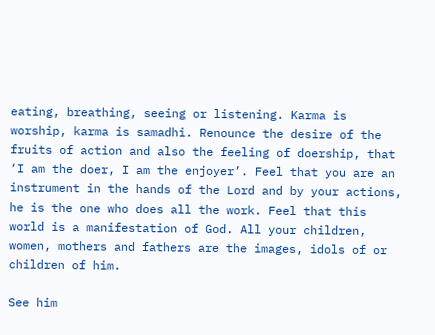eating, breathing, seeing or listening. Karma is worship, karma is samadhi. Renounce the desire of the fruits of action and also the feeling of doership, that ‘I am the doer, I am the enjoyer’. Feel that you are an instrument in the hands of the Lord and by your actions, he is the one who does all the work. Feel that this world is a manifestation of God. All your children, women, mothers and fathers are the images, idols of or children of him.

See him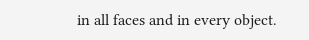in all faces and in every object.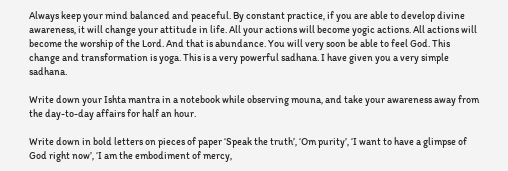Always keep your mind balanced and peaceful. By constant practice, if you are able to develop divine awareness, it will change your attitude in life. All your actions will become yogic actions. All actions will become the worship of the Lord. And that is abundance. You will very soon be able to feel God. This change and transformation is yoga. This is a very powerful sadhana. I have given you a very simple sadhana.

Write down your Ishta mantra in a notebook while observing mouna, and take your awareness away from the day-to-day affairs for half an hour.

Write down in bold letters on pieces of paper ‘Speak the truth’, ‘Om purity’, ‘I want to have a glimpse of God right now’, ‘I am the embodiment of mercy,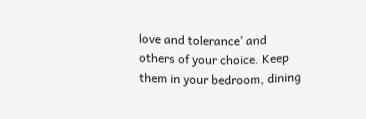love and tolerance’ and others of your choice. Keep them in your bedroom, dining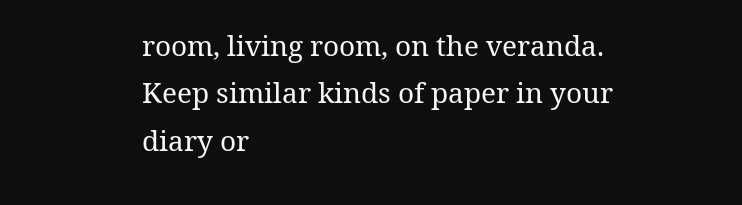room, living room, on the veranda. Keep similar kinds of paper in your diary or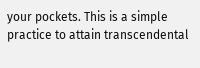your pockets. This is a simple practice to attain transcendental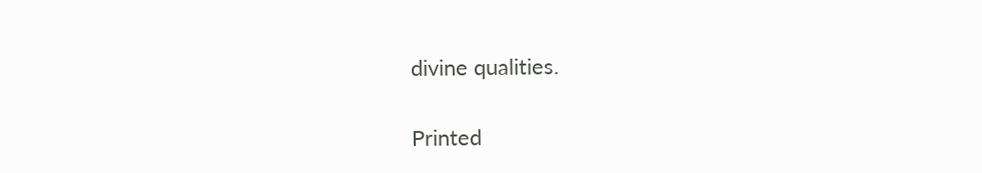divine qualities.

Printed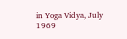in Yoga Vidya, July 1969